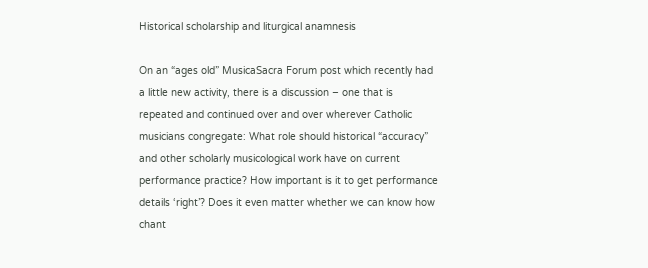Historical scholarship and liturgical anamnesis

On an “ages old” MusicaSacra Forum post which recently had a little new activity, there is a discussion – one that is repeated and continued over and over wherever Catholic musicians congregate: What role should historical “accuracy” and other scholarly musicological work have on current performance practice? How important is it to get performance details ‘right’? Does it even matter whether we can know how chant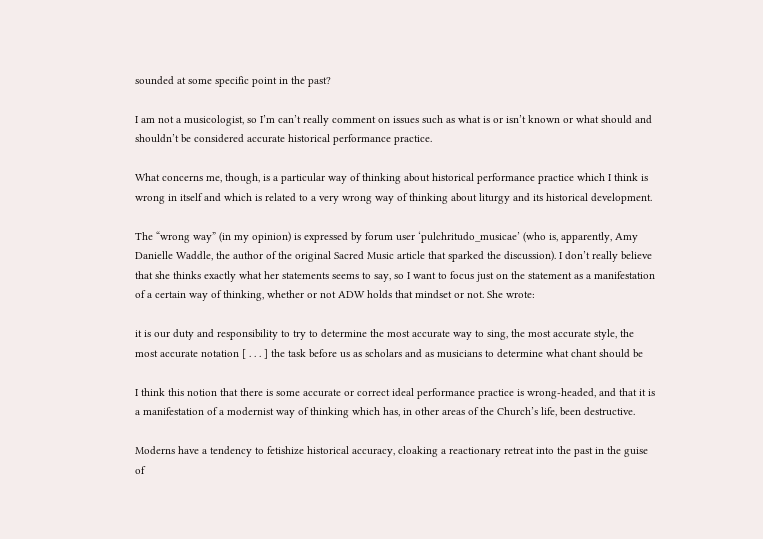sounded at some specific point in the past?

I am not a musicologist, so I’m can’t really comment on issues such as what is or isn’t known or what should and shouldn’t be considered accurate historical performance practice.

What concerns me, though, is a particular way of thinking about historical performance practice which I think is wrong in itself and which is related to a very wrong way of thinking about liturgy and its historical development.

The “wrong way” (in my opinion) is expressed by forum user ‘pulchritudo_musicae’ (who is, apparently, Amy Danielle Waddle, the author of the original Sacred Music article that sparked the discussion). I don’t really believe that she thinks exactly what her statements seems to say, so I want to focus just on the statement as a manifestation of a certain way of thinking, whether or not ADW holds that mindset or not. She wrote:

it is our duty and responsibility to try to determine the most accurate way to sing, the most accurate style, the most accurate notation [ . . . ] the task before us as scholars and as musicians to determine what chant should be

I think this notion that there is some accurate or correct ideal performance practice is wrong-headed, and that it is a manifestation of a modernist way of thinking which has, in other areas of the Church’s life, been destructive.

Moderns have a tendency to fetishize historical accuracy, cloaking a reactionary retreat into the past in the guise of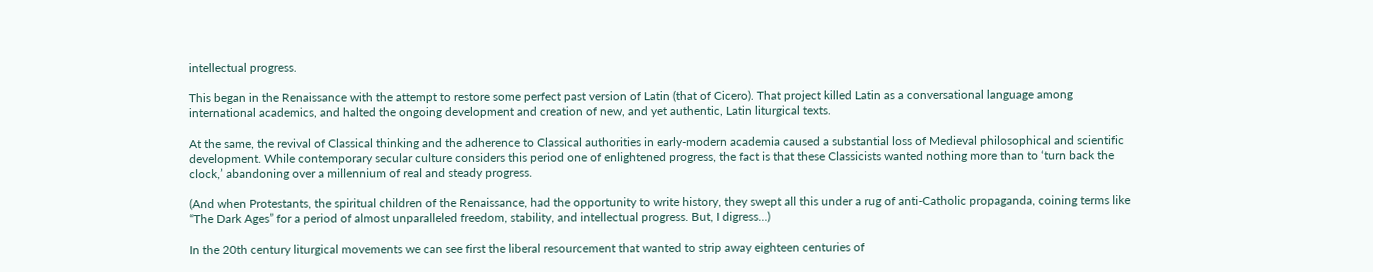intellectual progress.

This began in the Renaissance with the attempt to restore some perfect past version of Latin (that of Cicero). That project killed Latin as a conversational language among international academics, and halted the ongoing development and creation of new, and yet authentic, Latin liturgical texts.

At the same, the revival of Classical thinking and the adherence to Classical authorities in early-modern academia caused a substantial loss of Medieval philosophical and scientific development. While contemporary secular culture considers this period one of enlightened progress, the fact is that these Classicists wanted nothing more than to ‘turn back the clock,’ abandoning over a millennium of real and steady progress.

(And when Protestants, the spiritual children of the Renaissance, had the opportunity to write history, they swept all this under a rug of anti-Catholic propaganda, coining terms like “The Dark Ages” for a period of almost unparalleled freedom, stability, and intellectual progress. But, I digress…)

In the 20th century liturgical movements we can see first the liberal resourcement that wanted to strip away eighteen centuries of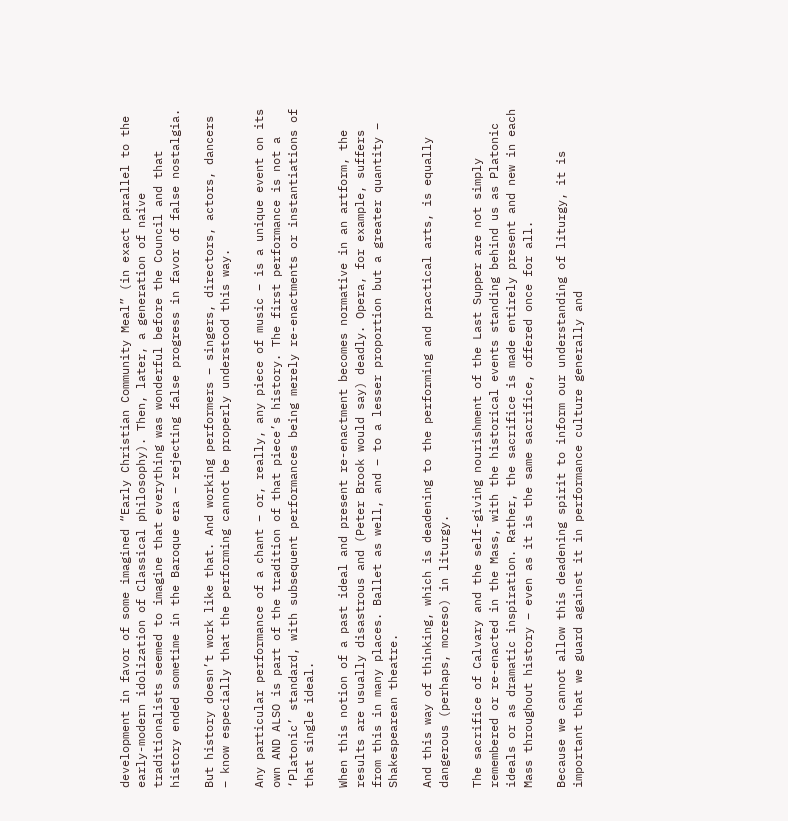development in favor of some imagined “Early Christian Community Meal” (in exact parallel to the early-modern idolization of Classical philosophy). Then, later, a generation of naive traditionalists seemed to imagine that everything was wonderful before the Council and that history ended sometime in the Baroque era – rejecting false progress in favor of false nostalgia.

But history doesn’t work like that. And working performers – singers, directors, actors, dancers – know especially that the performing cannot be properly understood this way.

Any particular performance of a chant – or, really, any piece of music – is a unique event on its own AND ALSO is part of the tradition of that piece’s history. The first performance is not a ‘Platonic’ standard, with subsequent performances being merely re-enactments or instantiations of that single ideal.

When this notion of a past ideal and present re-enactment becomes normative in an artform, the results are usually disastrous and (Peter Brook would say) deadly. Opera, for example, suffers from this in many places. Ballet as well, and – to a lesser proportion but a greater quantity – Shakespearean theatre.

And this way of thinking, which is deadening to the performing and practical arts, is equally dangerous (perhaps, moreso) in liturgy.

The sacrifice of Calvary and the self-giving nourishment of the Last Supper are not simply remembered or re-enacted in the Mass, with the historical events standing behind us as Platonic ideals or as dramatic inspiration. Rather, the sacrifice is made entirely present and new in each Mass throughout history – even as it is the same sacrifice, offered once for all.

Because we cannot allow this deadening spirit to inform our understanding of liturgy, it is important that we guard against it in performance culture generally and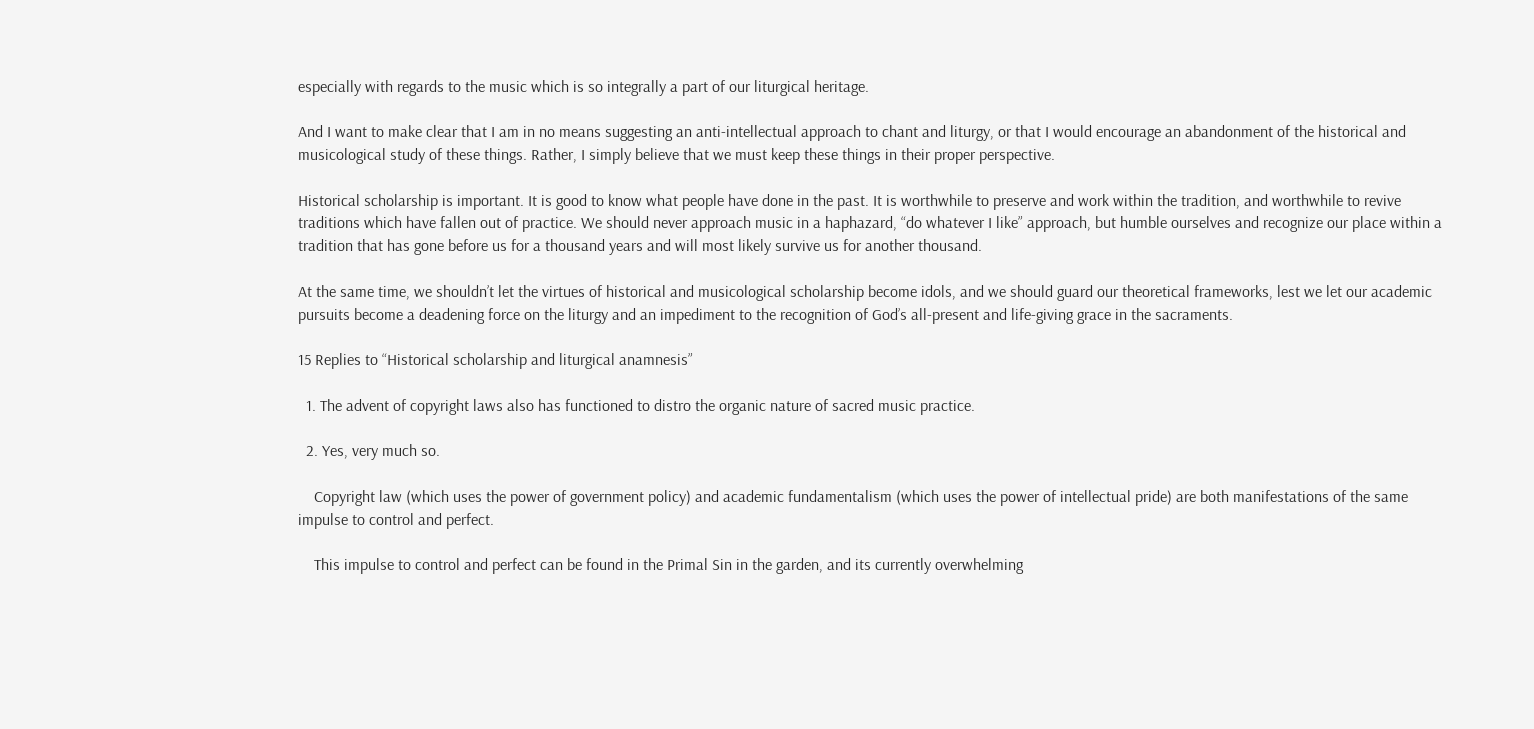especially with regards to the music which is so integrally a part of our liturgical heritage.

And I want to make clear that I am in no means suggesting an anti-intellectual approach to chant and liturgy, or that I would encourage an abandonment of the historical and musicological study of these things. Rather, I simply believe that we must keep these things in their proper perspective.

Historical scholarship is important. It is good to know what people have done in the past. It is worthwhile to preserve and work within the tradition, and worthwhile to revive traditions which have fallen out of practice. We should never approach music in a haphazard, “do whatever I like” approach, but humble ourselves and recognize our place within a tradition that has gone before us for a thousand years and will most likely survive us for another thousand.

At the same time, we shouldn’t let the virtues of historical and musicological scholarship become idols, and we should guard our theoretical frameworks, lest we let our academic pursuits become a deadening force on the liturgy and an impediment to the recognition of God’s all-present and life-giving grace in the sacraments.

15 Replies to “Historical scholarship and liturgical anamnesis”

  1. The advent of copyright laws also has functioned to distro the organic nature of sacred music practice.

  2. Yes, very much so.

    Copyright law (which uses the power of government policy) and academic fundamentalism (which uses the power of intellectual pride) are both manifestations of the same impulse to control and perfect.

    This impulse to control and perfect can be found in the Primal Sin in the garden, and its currently overwhelming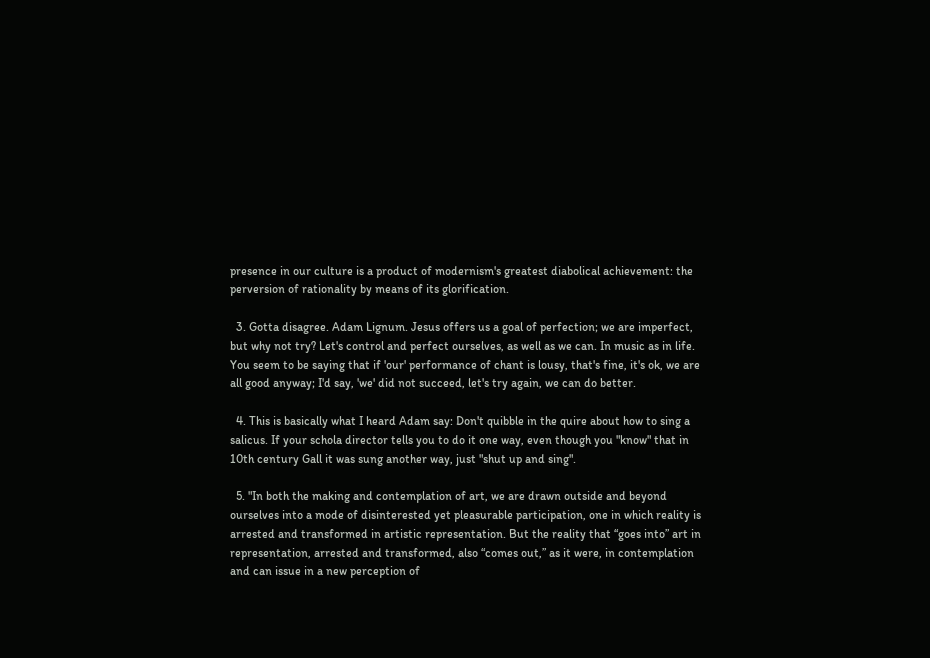presence in our culture is a product of modernism's greatest diabolical achievement: the perversion of rationality by means of its glorification.

  3. Gotta disagree. Adam Lignum. Jesus offers us a goal of perfection; we are imperfect, but why not try? Let's control and perfect ourselves, as well as we can. In music as in life. You seem to be saying that if 'our' performance of chant is lousy, that's fine, it's ok, we are all good anyway; I'd say, 'we' did not succeed, let's try again, we can do better.

  4. This is basically what I heard Adam say: Don't quibble in the quire about how to sing a salicus. If your schola director tells you to do it one way, even though you "know" that in 10th century Gall it was sung another way, just "shut up and sing".

  5. "In both the making and contemplation of art, we are drawn outside and beyond ourselves into a mode of disinterested yet pleasurable participation, one in which reality is arrested and transformed in artistic representation. But the reality that “goes into” art in representation, arrested and transformed, also “comes out,” as it were, in contemplation and can issue in a new perception of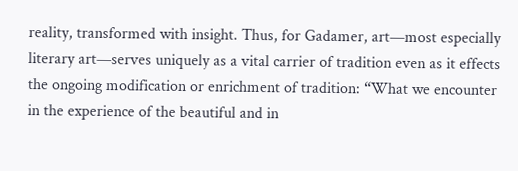reality, transformed with insight. Thus, for Gadamer, art—most especially literary art—serves uniquely as a vital carrier of tradition even as it effects the ongoing modification or enrichment of tradition: “What we encounter in the experience of the beautiful and in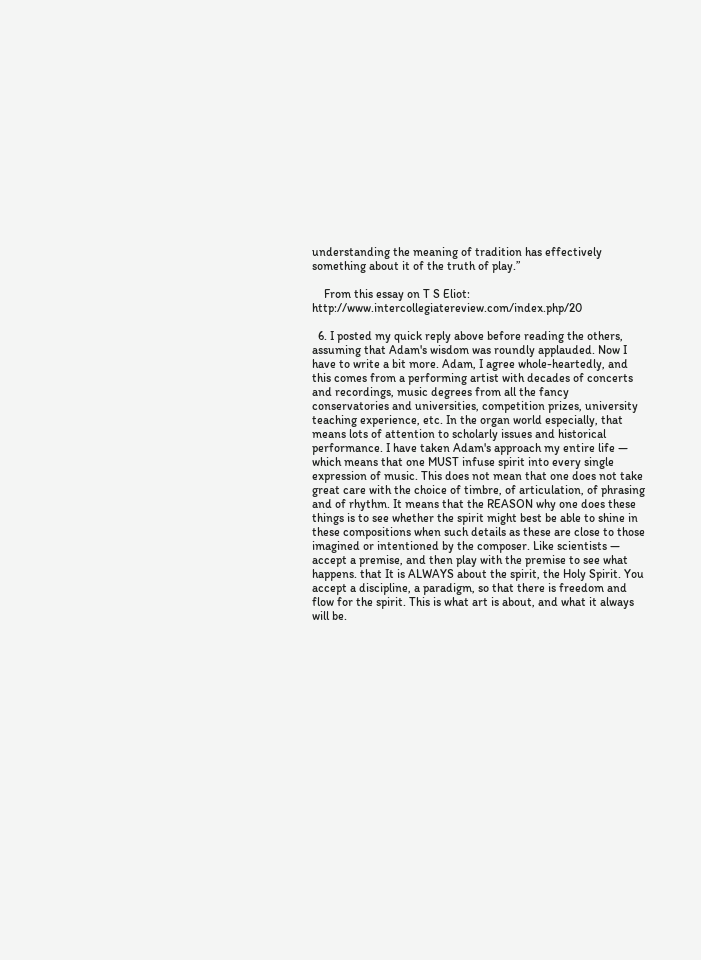understanding the meaning of tradition has effectively something about it of the truth of play.”

    From this essay on T S Eliot: http://www.intercollegiatereview.com/index.php/20

  6. I posted my quick reply above before reading the others, assuming that Adam's wisdom was roundly applauded. Now I have to write a bit more. Adam, I agree whole-heartedly, and this comes from a performing artist with decades of concerts and recordings, music degrees from all the fancy conservatories and universities, competition prizes, university teaching experience, etc. In the organ world especially, that means lots of attention to scholarly issues and historical performance. I have taken Adam's approach my entire life — which means that one MUST infuse spirit into every single expression of music. This does not mean that one does not take great care with the choice of timbre, of articulation, of phrasing and of rhythm. It means that the REASON why one does these things is to see whether the spirit might best be able to shine in these compositions when such details as these are close to those imagined or intentioned by the composer. Like scientists — accept a premise, and then play with the premise to see what happens. that It is ALWAYS about the spirit, the Holy Spirit. You accept a discipline, a paradigm, so that there is freedom and flow for the spirit. This is what art is about, and what it always will be.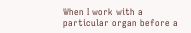When I work with a particular organ before a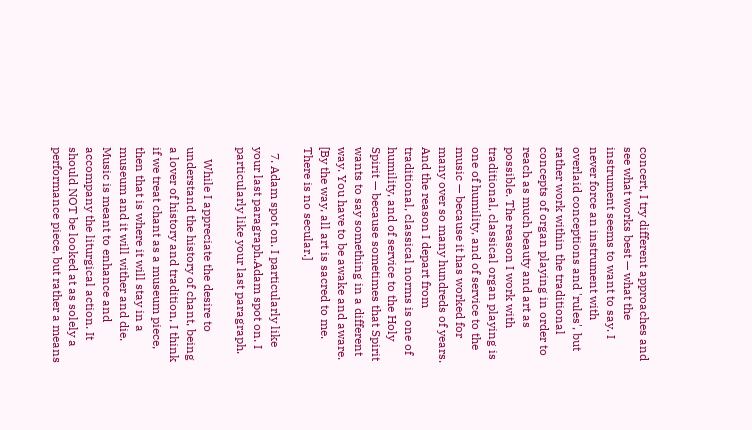concert, I try different approaches and see what works best — what the instrument seems to want to say. I never force an instrument with overlaid conceptions and 'rules', but rather work within the traditional concepts of organ playing in order to reach as much beauty and art as possible. The reason I work with traditional, classical organ playing is one of humility, and of service to the music — because it has worked for many over so many hundreds of years. And the reason I depart from traditional, classical norms is one of humility, and of service to the Holy Spirit — because sometimes that Spirit wants to say something in a different way. You have to be awake and aware. [By the way, all art is sacred to me. There is no secular.]

  7. Adam spot on. I particularly like your last paragraph.Adam spot on. I particularly like your last paragraph.

    While I appreciate the desire to understand the history of chant, being a lover of history and tradition, I think if we treat chant as a museum piece, then that is where it will stay in a museum and it will wither and die. Music is meant to enhance and accompany the liturgical action. It should NOT be looked at as solely a performance piece, but rather a means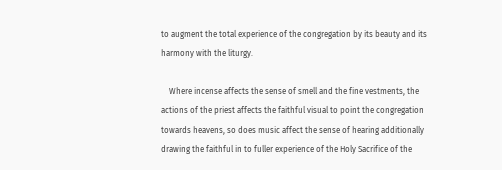to augment the total experience of the congregation by its beauty and its harmony with the liturgy.

    Where incense affects the sense of smell and the fine vestments, the actions of the priest affects the faithful visual to point the congregation towards heavens, so does music affect the sense of hearing additionally drawing the faithful in to fuller experience of the Holy Sacrifice of the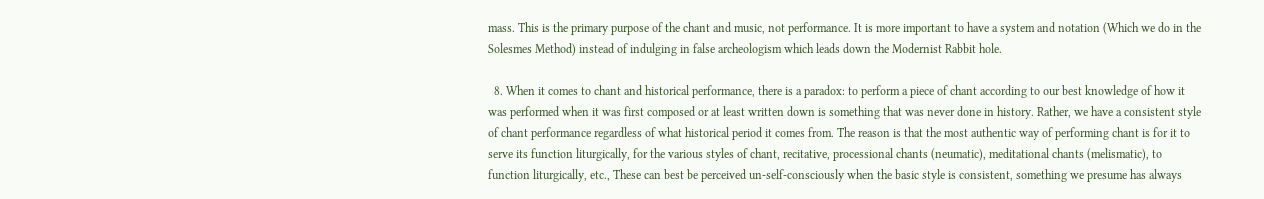mass. This is the primary purpose of the chant and music, not performance. It is more important to have a system and notation (Which we do in the Solesmes Method) instead of indulging in false archeologism which leads down the Modernist Rabbit hole.

  8. When it comes to chant and historical performance, there is a paradox: to perform a piece of chant according to our best knowledge of how it was performed when it was first composed or at least written down is something that was never done in history. Rather, we have a consistent style of chant performance regardless of what historical period it comes from. The reason is that the most authentic way of performing chant is for it to serve its function liturgically, for the various styles of chant, recitative, processional chants (neumatic), meditational chants (melismatic), to function liturgically, etc., These can best be perceived un-self-consciously when the basic style is consistent, something we presume has always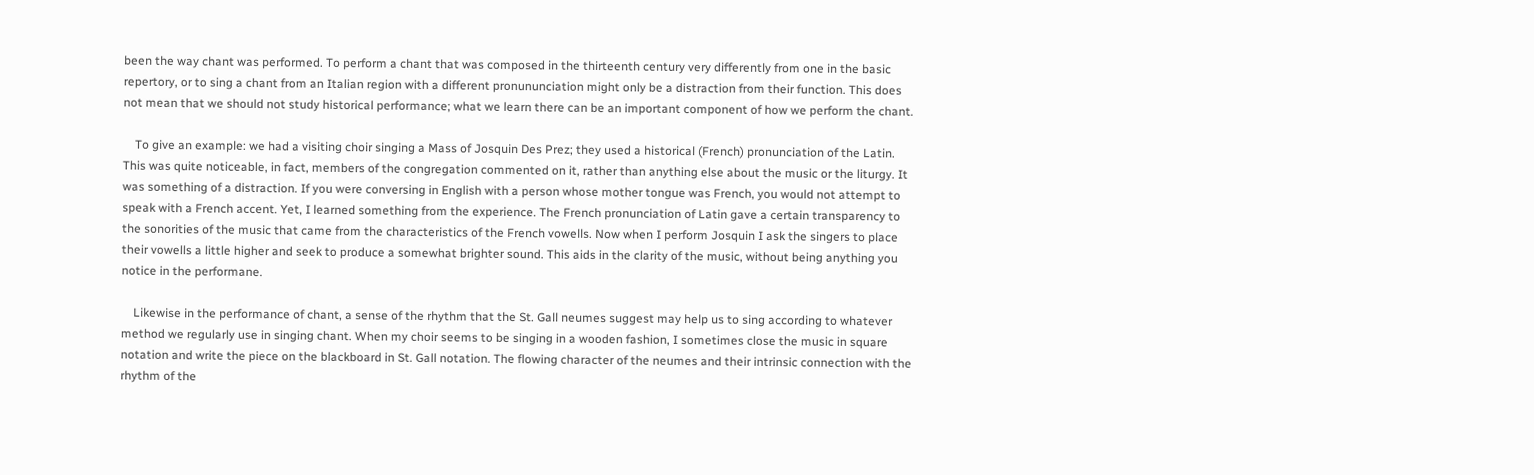been the way chant was performed. To perform a chant that was composed in the thirteenth century very differently from one in the basic repertory, or to sing a chant from an Italian region with a different pronununciation might only be a distraction from their function. This does not mean that we should not study historical performance; what we learn there can be an important component of how we perform the chant.

    To give an example: we had a visiting choir singing a Mass of Josquin Des Prez; they used a historical (French) pronunciation of the Latin. This was quite noticeable, in fact, members of the congregation commented on it, rather than anything else about the music or the liturgy. It was something of a distraction. If you were conversing in English with a person whose mother tongue was French, you would not attempt to speak with a French accent. Yet, I learned something from the experience. The French pronunciation of Latin gave a certain transparency to the sonorities of the music that came from the characteristics of the French vowells. Now when I perform Josquin I ask the singers to place their vowells a little higher and seek to produce a somewhat brighter sound. This aids in the clarity of the music, without being anything you notice in the performane.

    Likewise in the performance of chant, a sense of the rhythm that the St. Gall neumes suggest may help us to sing according to whatever method we regularly use in singing chant. When my choir seems to be singing in a wooden fashion, I sometimes close the music in square notation and write the piece on the blackboard in St. Gall notation. The flowing character of the neumes and their intrinsic connection with the rhythm of the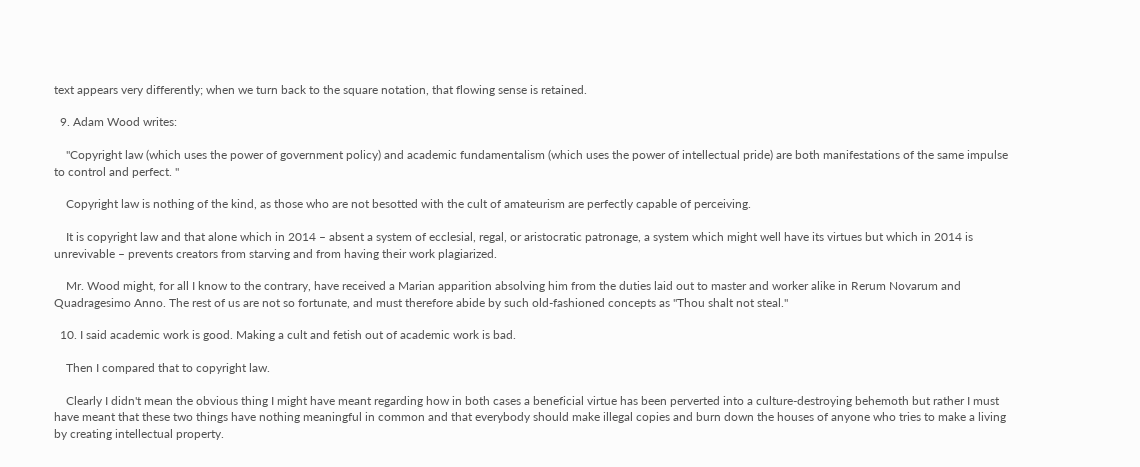text appears very differently; when we turn back to the square notation, that flowing sense is retained.

  9. Adam Wood writes:

    "Copyright law (which uses the power of government policy) and academic fundamentalism (which uses the power of intellectual pride) are both manifestations of the same impulse to control and perfect. "

    Copyright law is nothing of the kind, as those who are not besotted with the cult of amateurism are perfectly capable of perceiving.

    It is copyright law and that alone which in 2014 – absent a system of ecclesial, regal, or aristocratic patronage, a system which might well have its virtues but which in 2014 is unrevivable – prevents creators from starving and from having their work plagiarized.

    Mr. Wood might, for all I know to the contrary, have received a Marian apparition absolving him from the duties laid out to master and worker alike in Rerum Novarum and Quadragesimo Anno. The rest of us are not so fortunate, and must therefore abide by such old-fashioned concepts as "Thou shalt not steal."

  10. I said academic work is good. Making a cult and fetish out of academic work is bad.

    Then I compared that to copyright law.

    Clearly I didn't mean the obvious thing I might have meant regarding how in both cases a beneficial virtue has been perverted into a culture-destroying behemoth but rather I must have meant that these two things have nothing meaningful in common and that everybody should make illegal copies and burn down the houses of anyone who tries to make a living by creating intellectual property.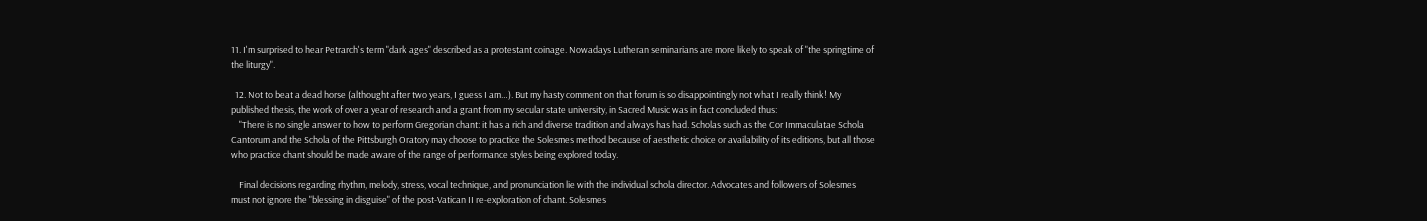11. I'm surprised to hear Petrarch's term "dark ages" described as a protestant coinage. Nowadays Lutheran seminarians are more likely to speak of "the springtime of the liturgy".

  12. Not to beat a dead horse (althought after two years, I guess I am…). But my hasty comment on that forum is so disappointingly not what I really think! My published thesis, the work of over a year of research and a grant from my secular state university, in Sacred Music was in fact concluded thus:
    "There is no single answer to how to perform Gregorian chant: it has a rich and diverse tradition and always has had. Scholas such as the Cor Immaculatae Schola Cantorum and the Schola of the Pittsburgh Oratory may choose to practice the Solesmes method because of aesthetic choice or availability of its editions, but all those who practice chant should be made aware of the range of performance styles being explored today.

    Final decisions regarding rhythm, melody, stress, vocal technique, and pronunciation lie with the individual schola director. Advocates and followers of Solesmes must not ignore the "blessing in disguise" of the post-Vatican II re-exploration of chant. Solesmes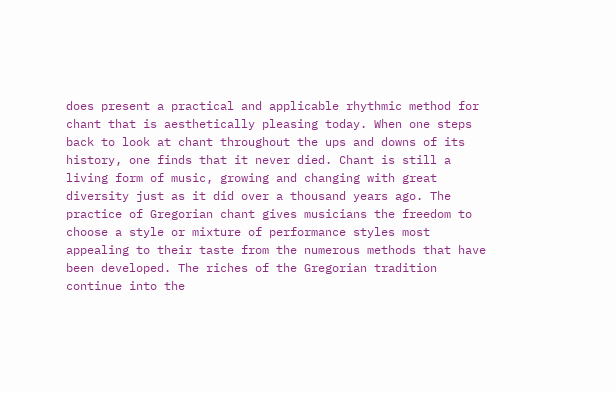does present a practical and applicable rhythmic method for chant that is aesthetically pleasing today. When one steps back to look at chant throughout the ups and downs of its history, one finds that it never died. Chant is still a living form of music, growing and changing with great diversity just as it did over a thousand years ago. The practice of Gregorian chant gives musicians the freedom to choose a style or mixture of performance styles most appealing to their taste from the numerous methods that have been developed. The riches of the Gregorian tradition continue into the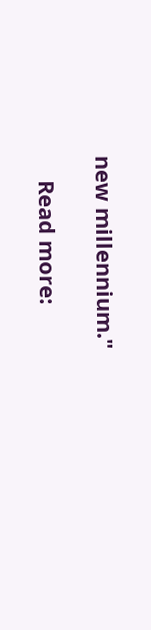new millennium."

    Read more: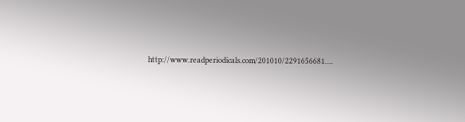http://www.readperiodicals.com/201010/2291656681….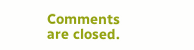Comments are closed.